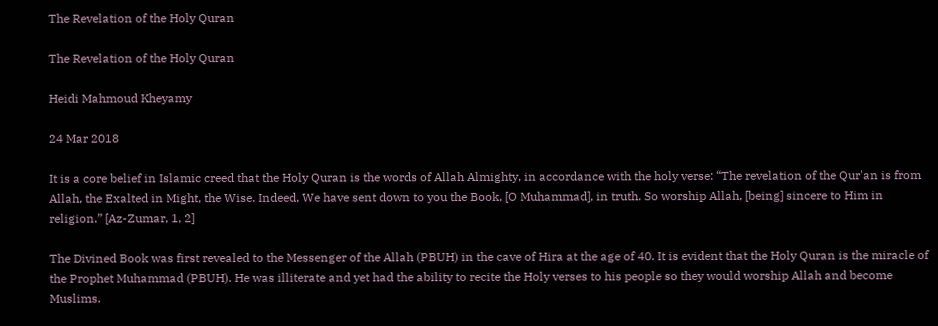The Revelation of the Holy Quran

The Revelation of the Holy Quran

Heidi Mahmoud Kheyamy

24 Mar 2018

It is a core belief in Islamic creed that the Holy Quran is the words of Allah Almighty, in accordance with the holy verse: “The revelation of the Qur'an is from Allah, the Exalted in Might, the Wise. Indeed, We have sent down to you the Book, [O Muhammad], in truth. So worship Allah, [being] sincere to Him in religion.” [Az-Zumar, 1, 2]

The Divined Book was first revealed to the Messenger of the Allah (PBUH) in the cave of Hira at the age of 40. It is evident that the Holy Quran is the miracle of the Prophet Muhammad (PBUH). He was illiterate and yet had the ability to recite the Holy verses to his people so they would worship Allah and become Muslims.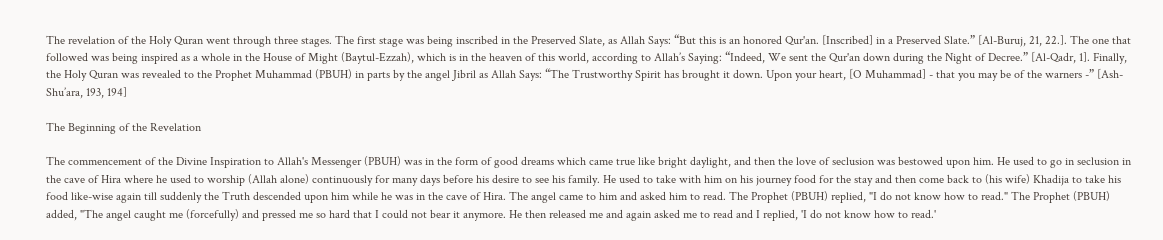The revelation of the Holy Quran went through three stages. The first stage was being inscribed in the Preserved Slate, as Allah Says: “But this is an honored Qur'an. [Inscribed] in a Preserved Slate.” [Al-Buruj, 21, 22.]. The one that followed was being inspired as a whole in the House of Might (Baytul-Ezzah), which is in the heaven of this world, according to Allah’s Saying: “Indeed, We sent the Qur'an down during the Night of Decree.” [Al-Qadr, 1]. Finally, the Holy Quran was revealed to the Prophet Muhammad (PBUH) in parts by the angel Jibril as Allah Says: “The Trustworthy Spirit has brought it down. Upon your heart, [O Muhammad] - that you may be of the warners -” [Ash-Shu’ara, 193, 194]

The Beginning of the Revelation

The commencement of the Divine Inspiration to Allah's Messenger (PBUH) was in the form of good dreams which came true like bright daylight, and then the love of seclusion was bestowed upon him. He used to go in seclusion in the cave of Hira where he used to worship (Allah alone) continuously for many days before his desire to see his family. He used to take with him on his journey food for the stay and then come back to (his wife) Khadija to take his food like-wise again till suddenly the Truth descended upon him while he was in the cave of Hira. The angel came to him and asked him to read. The Prophet (PBUH) replied, "I do not know how to read." The Prophet (PBUH) added, "The angel caught me (forcefully) and pressed me so hard that I could not bear it anymore. He then released me and again asked me to read and I replied, 'I do not know how to read.'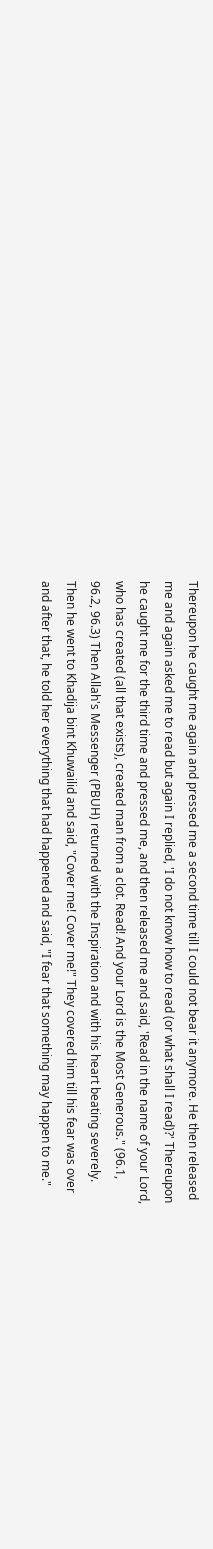Thereupon he caught me again and pressed me a second time till I could not bear it anymore. He then released me and again asked me to read but again I replied, 'I do not know how to read (or what shall I read)?' Thereupon he caught me for the third time and pressed me, and then released me and said, 'Read in the name of your Lord, who has created (all that exists), created man from a clot. Read! And your Lord is the Most Generous." (96.1, 96.2, 96.3) Then Allah's Messenger (PBUH) returned with the Inspiration and with his heart beating severely. Then he went to Khadija bint Khuwailid and said, "Cover me! Cover me!" They covered him till his fear was over and after that, he told her everything that had happened and said, "I fear that something may happen to me."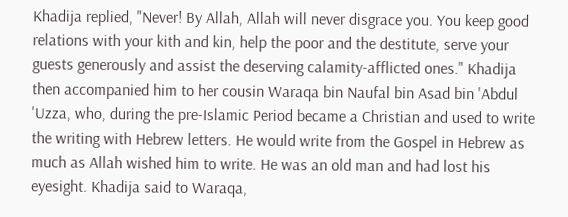Khadija replied, "Never! By Allah, Allah will never disgrace you. You keep good relations with your kith and kin, help the poor and the destitute, serve your guests generously and assist the deserving calamity-afflicted ones." Khadija then accompanied him to her cousin Waraqa bin Naufal bin Asad bin 'Abdul 'Uzza, who, during the pre-Islamic Period became a Christian and used to write the writing with Hebrew letters. He would write from the Gospel in Hebrew as much as Allah wished him to write. He was an old man and had lost his eyesight. Khadija said to Waraqa,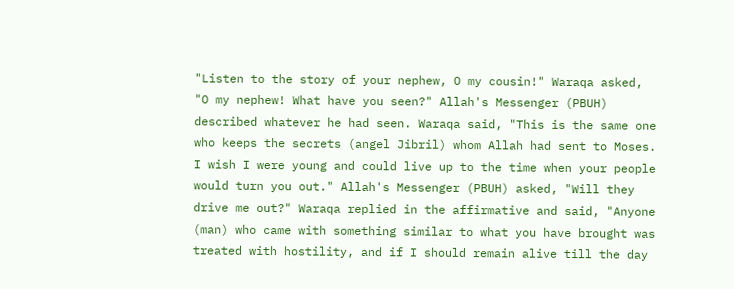"Listen to the story of your nephew, O my cousin!" Waraqa asked, "O my nephew! What have you seen?" Allah's Messenger (PBUH) described whatever he had seen. Waraqa said, "This is the same one who keeps the secrets (angel Jibril) whom Allah had sent to Moses. I wish I were young and could live up to the time when your people would turn you out." Allah's Messenger (PBUH) asked, "Will they drive me out?" Waraqa replied in the affirmative and said, "Anyone (man) who came with something similar to what you have brought was treated with hostility, and if I should remain alive till the day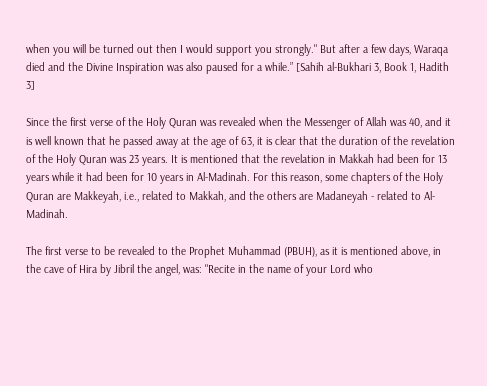when you will be turned out then I would support you strongly." But after a few days, Waraqa died and the Divine Inspiration was also paused for a while.” [Sahih al-Bukhari 3, Book 1, Hadith 3]

Since the first verse of the Holy Quran was revealed when the Messenger of Allah was 40, and it is well known that he passed away at the age of 63, it is clear that the duration of the revelation of the Holy Quran was 23 years. It is mentioned that the revelation in Makkah had been for 13 years while it had been for 10 years in Al-Madinah. For this reason, some chapters of the Holy Quran are Makkeyah, i.e., related to Makkah, and the others are Madaneyah - related to Al-Madinah.

The first verse to be revealed to the Prophet Muhammad (PBUH), as it is mentioned above, in the cave of Hira by Jibril the angel, was: "Recite in the name of your Lord who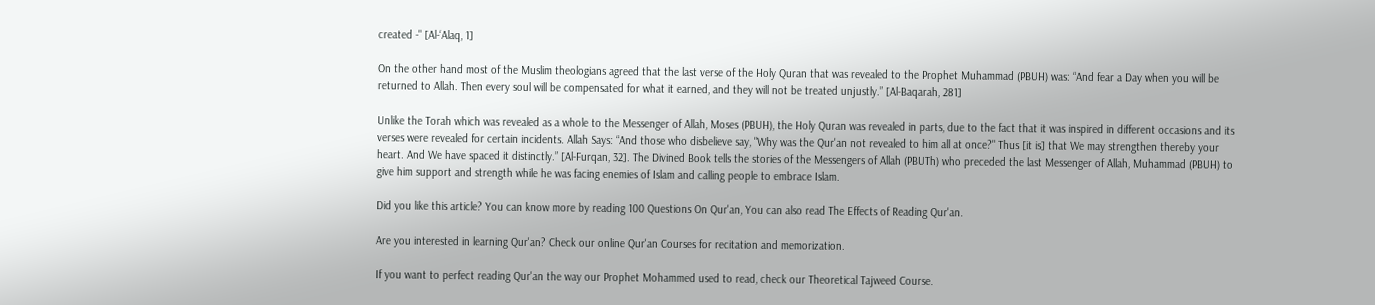created -" [Al-‘Alaq, 1]

On the other hand most of the Muslim theologians agreed that the last verse of the Holy Quran that was revealed to the Prophet Muhammad (PBUH) was: “And fear a Day when you will be returned to Allah. Then every soul will be compensated for what it earned, and they will not be treated unjustly.” [Al-Baqarah, 281]

Unlike the Torah which was revealed as a whole to the Messenger of Allah, Moses (PBUH), the Holy Quran was revealed in parts, due to the fact that it was inspired in different occasions and its verses were revealed for certain incidents. Allah Says: “And those who disbelieve say, "Why was the Qur'an not revealed to him all at once?" Thus [it is] that We may strengthen thereby your heart. And We have spaced it distinctly.” [Al-Furqan, 32]. The Divined Book tells the stories of the Messengers of Allah (PBUTh) who preceded the last Messenger of Allah, Muhammad (PBUH) to give him support and strength while he was facing enemies of Islam and calling people to embrace Islam.

Did you like this article? You can know more by reading 100 Questions On Qur'an, You can also read The Effects of Reading Qur'an.

Are you interested in learning Qur'an? Check our online Qur'an Courses for recitation and memorization.

If you want to perfect reading Qur'an the way our Prophet Mohammed used to read, check our Theoretical Tajweed Course.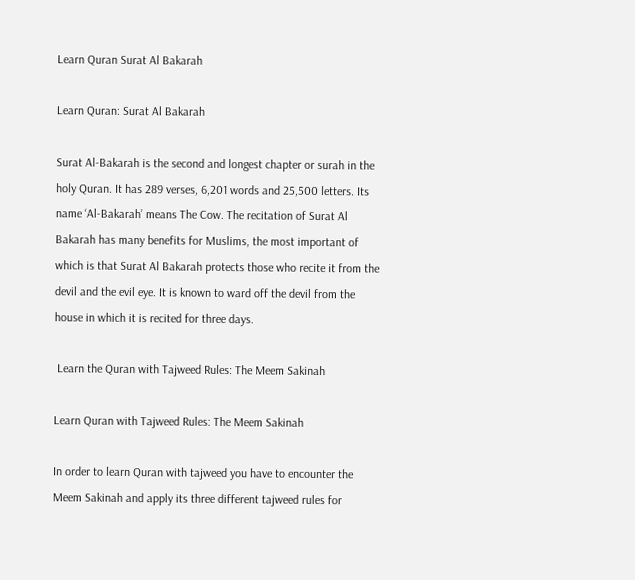Learn Quran Surat Al Bakarah

Learn Quran: Surat Al Bakarah

Surat Al-Bakarah is the second and longest chapter or surah in the holy Quran. It has 289 verses, 6,201 words and 25,500 letters. Its name ‘Al-Bakarah’ means The Cow. The recitation of Surat Al Bakarah has many benefits for Muslims, the most important of which is that Surat Al Bakarah protects those who recite it from the devil and the evil eye. It is known to ward off the devil from the house in which it is recited for three days.

 Learn the Quran with Tajweed Rules: The Meem Sakinah

Learn Quran with Tajweed Rules: The Meem Sakinah

In order to learn Quran with tajweed you have to encounter the Meem Sakinah and apply its three different tajweed rules for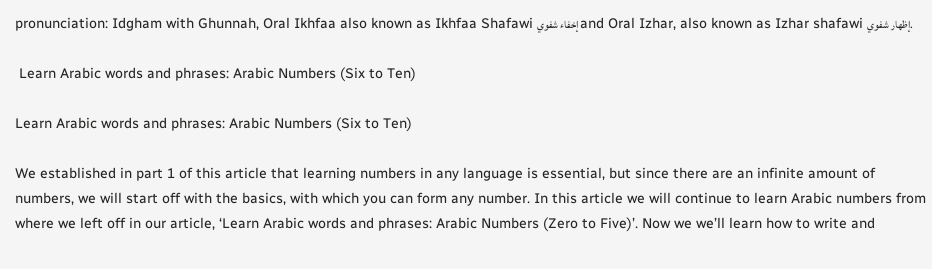pronunciation: Idgham with Ghunnah, Oral Ikhfaa also known as Ikhfaa Shafawi إخفاء شفوي and Oral Izhar, also known as Izhar shafawi إظهار شفوي.

 Learn Arabic words and phrases: Arabic Numbers (Six to Ten)

Learn Arabic words and phrases: Arabic Numbers (Six to Ten)

We established in part 1 of this article that learning numbers in any language is essential, but since there are an infinite amount of numbers, we will start off with the basics, with which you can form any number. In this article we will continue to learn Arabic numbers from where we left off in our article, ‘Learn Arabic words and phrases: Arabic Numbers (Zero to Five)’. Now we we’ll learn how to write and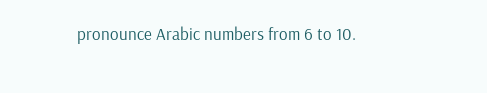pronounce Arabic numbers from 6 to 10.